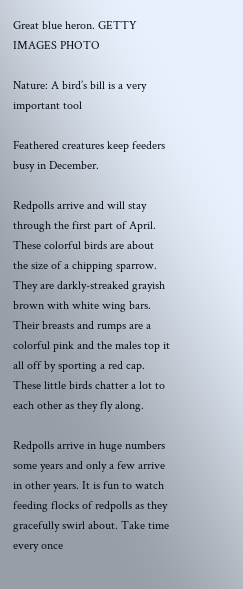Great blue heron. GETTY IMAGES PHOTO

Nature: A bird’s bill is a very important tool

Feathered creatures keep feeders busy in December.

Redpolls arrive and will stay through the first part of April. These colorful birds are about the size of a chipping sparrow. They are darkly-streaked grayish brown with white wing bars. Their breasts and rumps are a colorful pink and the males top it all off by sporting a red cap. These little birds chatter a lot to each other as they fly along.

Redpolls arrive in huge numbers some years and only a few arrive in other years. It is fun to watch feeding flocks of redpolls as they gracefully swirl about. Take time every once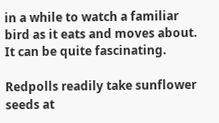in a while to watch a familiar bird as it eats and moves about. It can be quite fascinating.

Redpolls readily take sunflower seeds at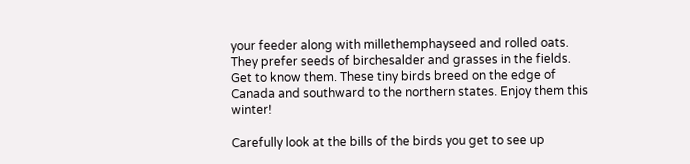your feeder along with millethemphayseed and rolled oats. They prefer seeds of birchesalder and grasses in the fields. Get to know them. These tiny birds breed on the edge of Canada and southward to the northern states. Enjoy them this winter!

Carefully look at the bills of the birds you get to see up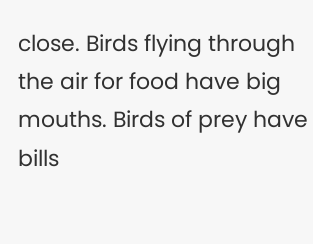close. Birds flying through the air for food have big mouths. Birds of prey have bills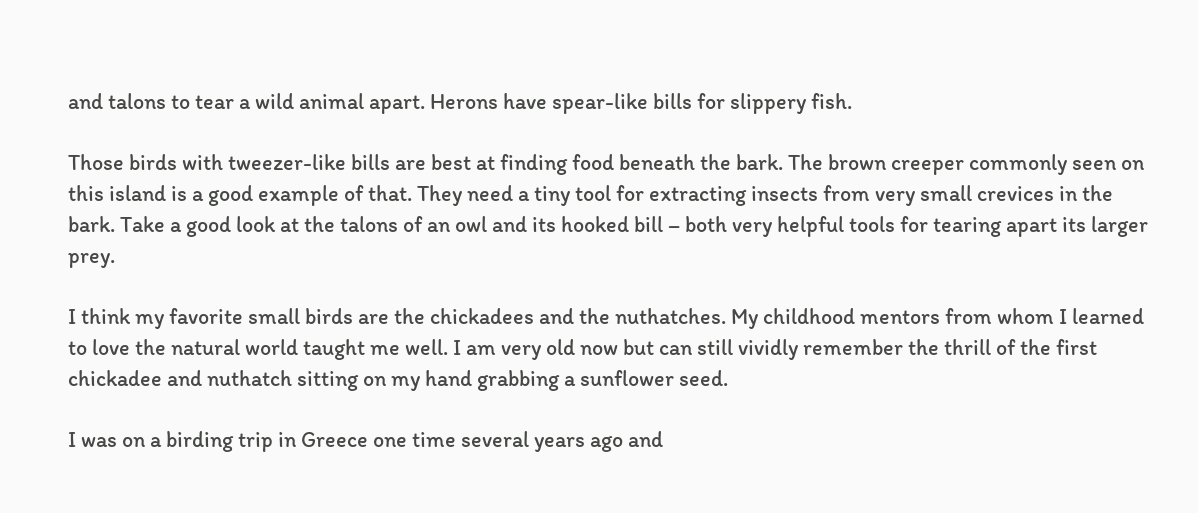and talons to tear a wild animal apart. Herons have spear-like bills for slippery fish.

Those birds with tweezer-like bills are best at finding food beneath the bark. The brown creeper commonly seen on this island is a good example of that. They need a tiny tool for extracting insects from very small crevices in the bark. Take a good look at the talons of an owl and its hooked bill – both very helpful tools for tearing apart its larger prey.

I think my favorite small birds are the chickadees and the nuthatches. My childhood mentors from whom I learned to love the natural world taught me well. I am very old now but can still vividly remember the thrill of the first chickadee and nuthatch sitting on my hand grabbing a sunflower seed.

I was on a birding trip in Greece one time several years ago and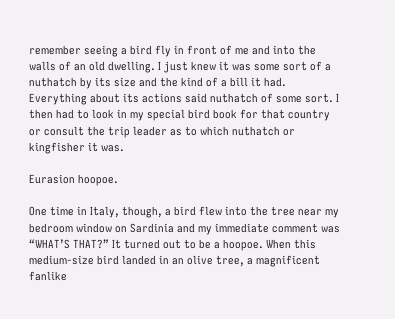remember seeing a bird fly in front of me and into the walls of an old dwelling. I just knew it was some sort of a nuthatch by its size and the kind of a bill it had. Everything about its actions said nuthatch of some sort. I then had to look in my special bird book for that country or consult the trip leader as to which nuthatch or kingfisher it was.

Eurasion hoopoe.

One time in Italy, though, a bird flew into the tree near my bedroom window on Sardinia and my immediate comment was “WHAT’S THAT?” It turned out to be a hoopoe. When this medium-size bird landed in an olive tree, a magnificent fanlike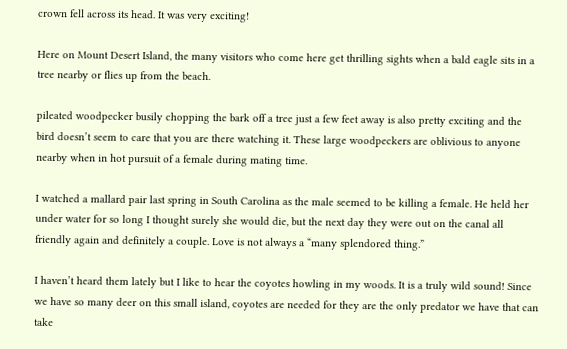crown fell across its head. It was very exciting!

Here on Mount Desert Island, the many visitors who come here get thrilling sights when a bald eagle sits in a tree nearby or flies up from the beach.

pileated woodpecker busily chopping the bark off a tree just a few feet away is also pretty exciting and the bird doesn’t seem to care that you are there watching it. These large woodpeckers are oblivious to anyone nearby when in hot pursuit of a female during mating time.

I watched a mallard pair last spring in South Carolina as the male seemed to be killing a female. He held her under water for so long I thought surely she would die, but the next day they were out on the canal all friendly again and definitely a couple. Love is not always a “many splendored thing.”

I haven’t heard them lately but I like to hear the coyotes howling in my woods. It is a truly wild sound! Since we have so many deer on this small island, coyotes are needed for they are the only predator we have that can take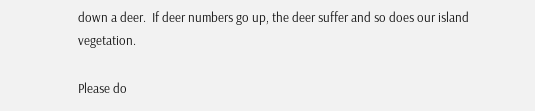down a deer.  If deer numbers go up, the deer suffer and so does our island vegetation.

Please do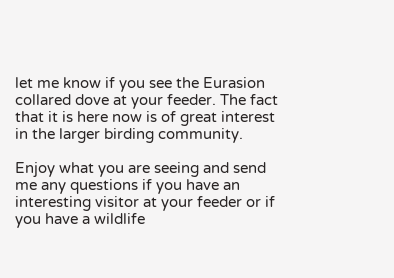let me know if you see the Eurasion collared dove at your feeder. The fact that it is here now is of great interest in the larger birding community.

Enjoy what you are seeing and send me any questions if you have an interesting visitor at your feeder or if you have a wildlife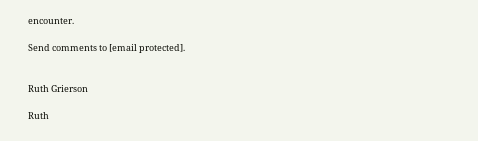encounter.

Send comments to [email protected].


Ruth Grierson

Ruth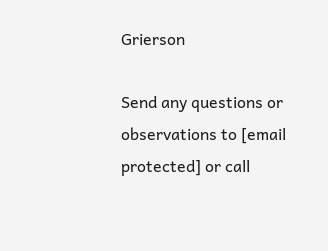Grierson

Send any questions or observations to [email protected] or call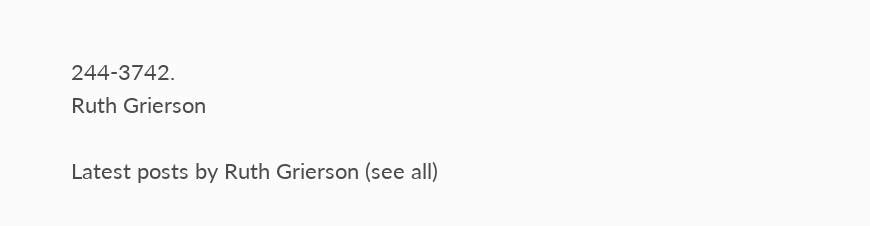244-3742.
Ruth Grierson

Latest posts by Ruth Grierson (see all)